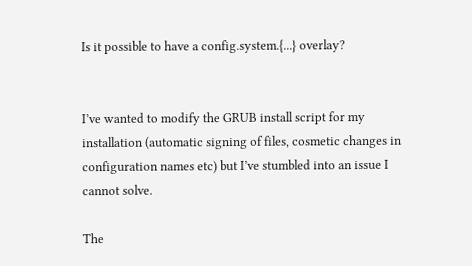Is it possible to have a config.system.{...} overlay?


I’ve wanted to modify the GRUB install script for my installation (automatic signing of files, cosmetic changes in configuration names etc) but I’ve stumbled into an issue I cannot solve.

The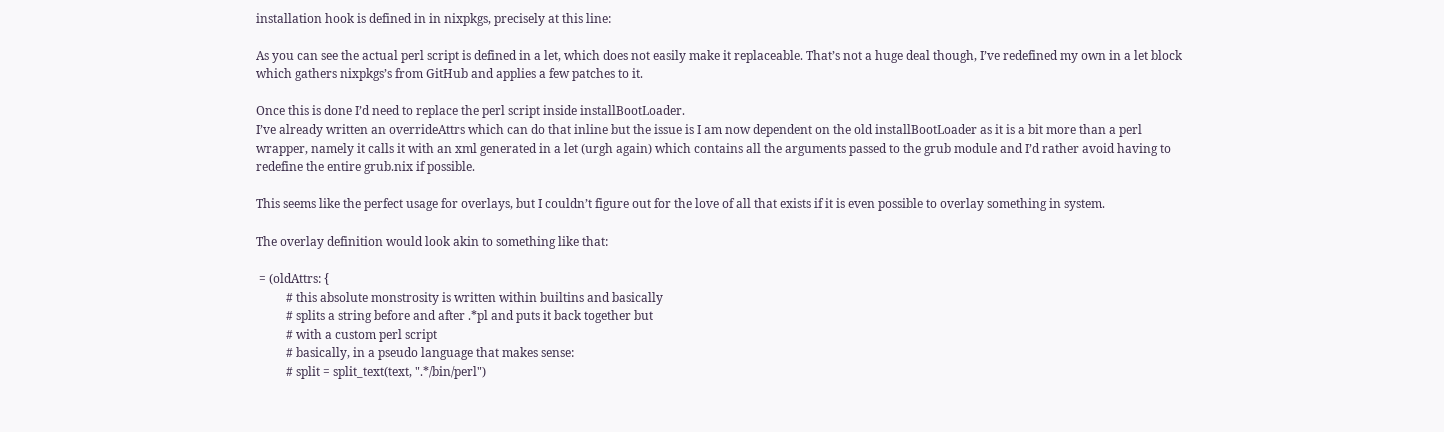installation hook is defined in in nixpkgs, precisely at this line:

As you can see the actual perl script is defined in a let, which does not easily make it replaceable. That’s not a huge deal though, I’ve redefined my own in a let block which gathers nixpkgs’s from GitHub and applies a few patches to it.

Once this is done I’d need to replace the perl script inside installBootLoader.
I’ve already written an overrideAttrs which can do that inline but the issue is I am now dependent on the old installBootLoader as it is a bit more than a perl wrapper, namely it calls it with an xml generated in a let (urgh again) which contains all the arguments passed to the grub module and I’d rather avoid having to redefine the entire grub.nix if possible.

This seems like the perfect usage for overlays, but I couldn’t figure out for the love of all that exists if it is even possible to overlay something in system.

The overlay definition would look akin to something like that:

 = (oldAttrs: {
          # this absolute monstrosity is written within builtins and basically
          # splits a string before and after .*pl and puts it back together but
          # with a custom perl script
          # basically, in a pseudo language that makes sense:
          # split = split_text(text, ".*/bin/perl")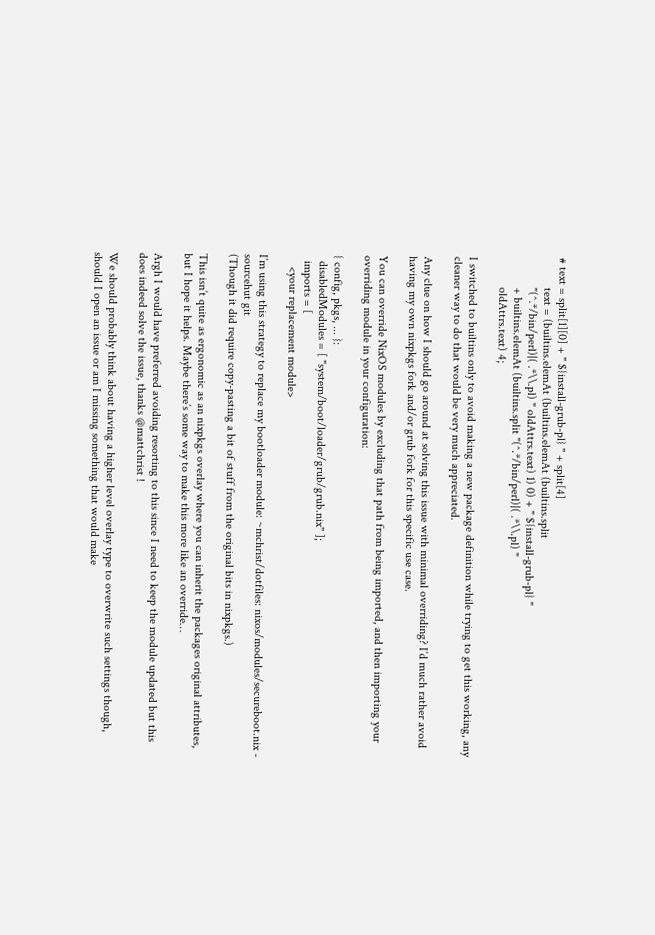# text = split[1][0] + " ${install-grub-pl} " + split[4]
          text = (builtins.elemAt (builtins.elemAt (builtins.split
          "(^.*/bin/perl)|( .*\\.pl) " oldAttrs.text) 1) 0) + " ${install-grub-pl} "
          + builtins.elemAt (builtins.split "(^.*/bin/perl)|( .*\\.pl) "
          oldAttrs.text) 4;

I switched to builtins only to avoid making a new package definition while trying to get this working, any cleaner way to do that would be very much appreciated.

Any clue on how I should go around at solving this issue with minimal overriding? I’d much rather avoid having my own nixpkgs fork and/or grub fork for this specific use case.

You can override NixOS modules by excluding that path from being imported, and then importing your overriding module in your configuration:

{ config, pkgs, ... }:
  disabledModules = [ "system/boot/loader/grub/grub.nix" ];
  imports = [
    <your replacement module>

I’m using this strategy to replace my bootloader module: ~mchrist/dotfiles: nixos/modules/secureboot.nix - sourcehut git
(Though it did require copy-pasting a bit of stuff from the original bits in nixpkgs.)

This isn’t quite as ergonomic as an nixpkgs overlay where you can inherit the packages original attributes, but I hope it helps. Maybe there’s some way to make this more like an override…

Argh I would have preferred avoiding resorting to this since I need to keep the module updated but this does indeed solve the issue, thanks @mattchrist !

We should probably think about having a higher level overlay type to overwrite such settings though, should I open an issue or am I missing something that would make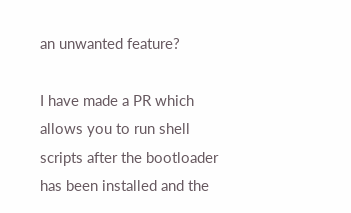an unwanted feature?

I have made a PR which allows you to run shell scripts after the bootloader has been installed and the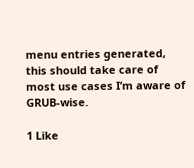menu entries generated, this should take care of most use cases I’m aware of GRUB-wise.

1 Like